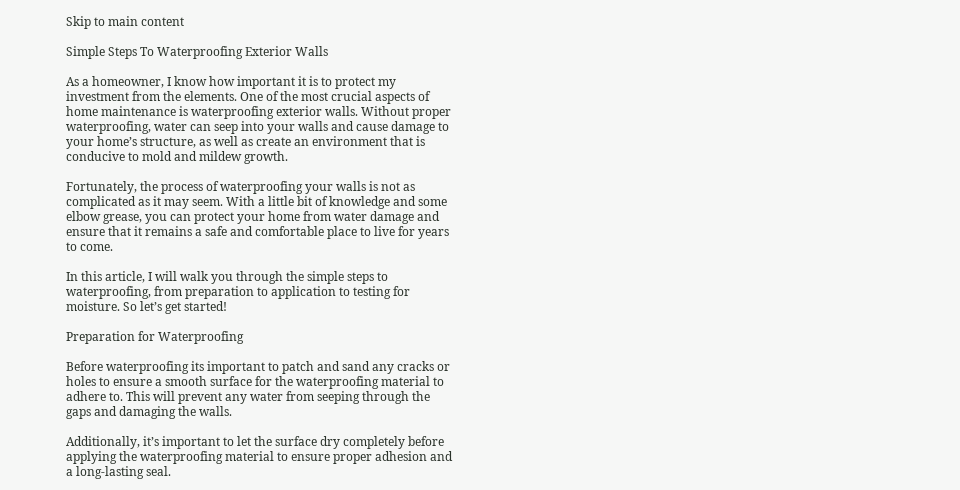Skip to main content

Simple Steps To Waterproofing Exterior Walls

As a homeowner, I know how important it is to protect my investment from the elements. One of the most crucial aspects of home maintenance is waterproofing exterior walls. Without proper waterproofing, water can seep into your walls and cause damage to your home’s structure, as well as create an environment that is conducive to mold and mildew growth.

Fortunately, the process of waterproofing your walls is not as complicated as it may seem. With a little bit of knowledge and some elbow grease, you can protect your home from water damage and ensure that it remains a safe and comfortable place to live for years to come.

In this article, I will walk you through the simple steps to waterproofing, from preparation to application to testing for moisture. So let’s get started!

Preparation for Waterproofing

Before waterproofing its important to patch and sand any cracks or holes to ensure a smooth surface for the waterproofing material to adhere to. This will prevent any water from seeping through the gaps and damaging the walls.

Additionally, it’s important to let the surface dry completely before applying the waterproofing material to ensure proper adhesion and a long-lasting seal.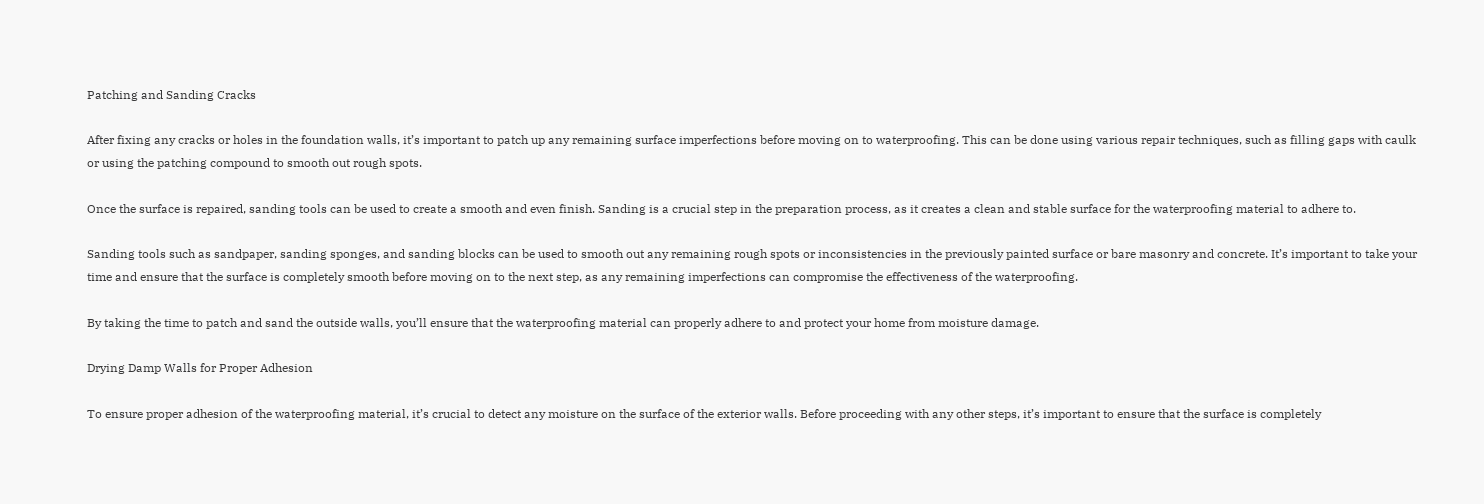Patching and Sanding Cracks

After fixing any cracks or holes in the foundation walls, it’s important to patch up any remaining surface imperfections before moving on to waterproofing. This can be done using various repair techniques, such as filling gaps with caulk or using the patching compound to smooth out rough spots.

Once the surface is repaired, sanding tools can be used to create a smooth and even finish. Sanding is a crucial step in the preparation process, as it creates a clean and stable surface for the waterproofing material to adhere to.

Sanding tools such as sandpaper, sanding sponges, and sanding blocks can be used to smooth out any remaining rough spots or inconsistencies in the previously painted surface or bare masonry and concrete. It’s important to take your time and ensure that the surface is completely smooth before moving on to the next step, as any remaining imperfections can compromise the effectiveness of the waterproofing.

By taking the time to patch and sand the outside walls, you’ll ensure that the waterproofing material can properly adhere to and protect your home from moisture damage.

Drying Damp Walls for Proper Adhesion

To ensure proper adhesion of the waterproofing material, it’s crucial to detect any moisture on the surface of the exterior walls. Before proceeding with any other steps, it’s important to ensure that the surface is completely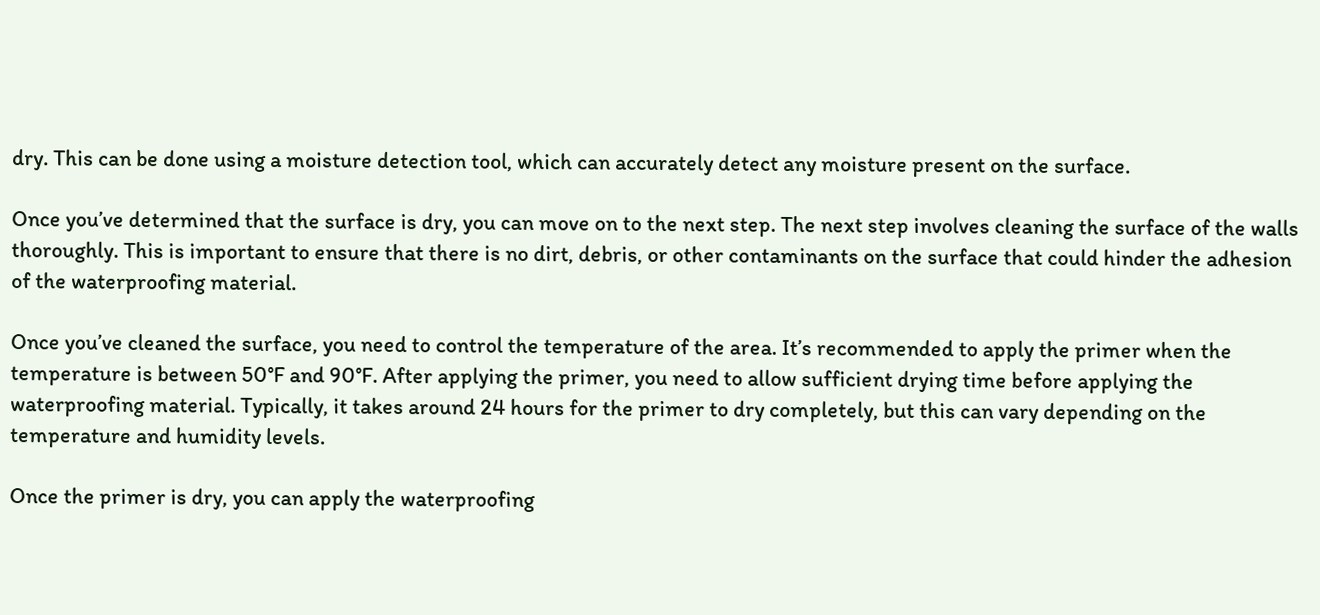dry. This can be done using a moisture detection tool, which can accurately detect any moisture present on the surface.

Once you’ve determined that the surface is dry, you can move on to the next step. The next step involves cleaning the surface of the walls thoroughly. This is important to ensure that there is no dirt, debris, or other contaminants on the surface that could hinder the adhesion of the waterproofing material.

Once you’ve cleaned the surface, you need to control the temperature of the area. It’s recommended to apply the primer when the temperature is between 50°F and 90°F. After applying the primer, you need to allow sufficient drying time before applying the waterproofing material. Typically, it takes around 24 hours for the primer to dry completely, but this can vary depending on the temperature and humidity levels.

Once the primer is dry, you can apply the waterproofing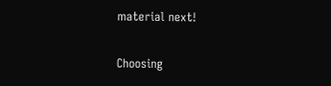material next!

Choosing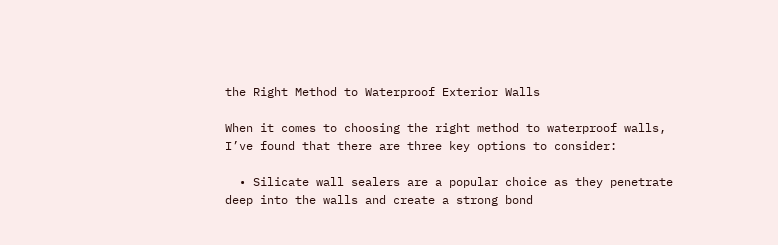the Right Method to Waterproof Exterior Walls

When it comes to choosing the right method to waterproof walls, I’ve found that there are three key options to consider:

  • Silicate wall sealers are a popular choice as they penetrate deep into the walls and create a strong bond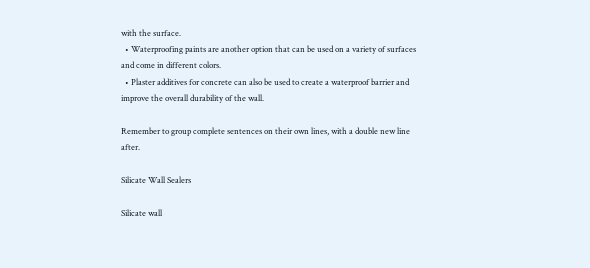with the surface.
  • Waterproofing paints are another option that can be used on a variety of surfaces and come in different colors.
  • Plaster additives for concrete can also be used to create a waterproof barrier and improve the overall durability of the wall.

Remember to group complete sentences on their own lines, with a double new line after.

Silicate Wall Sealers

Silicate wall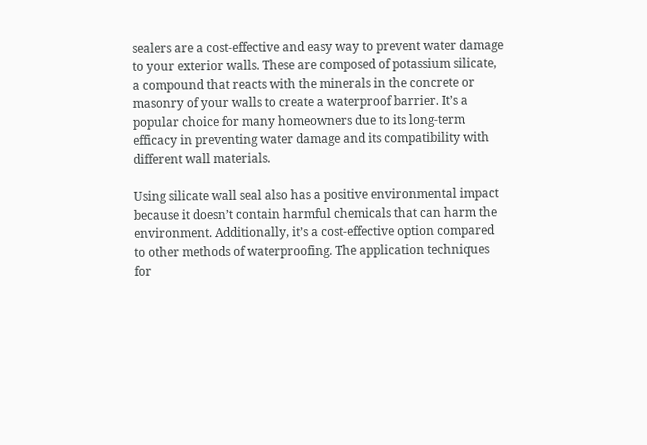sealers are a cost-effective and easy way to prevent water damage to your exterior walls. These are composed of potassium silicate, a compound that reacts with the minerals in the concrete or masonry of your walls to create a waterproof barrier. It’s a popular choice for many homeowners due to its long-term efficacy in preventing water damage and its compatibility with different wall materials.

Using silicate wall seal also has a positive environmental impact because it doesn’t contain harmful chemicals that can harm the environment. Additionally, it’s a cost-effective option compared to other methods of waterproofing. The application techniques for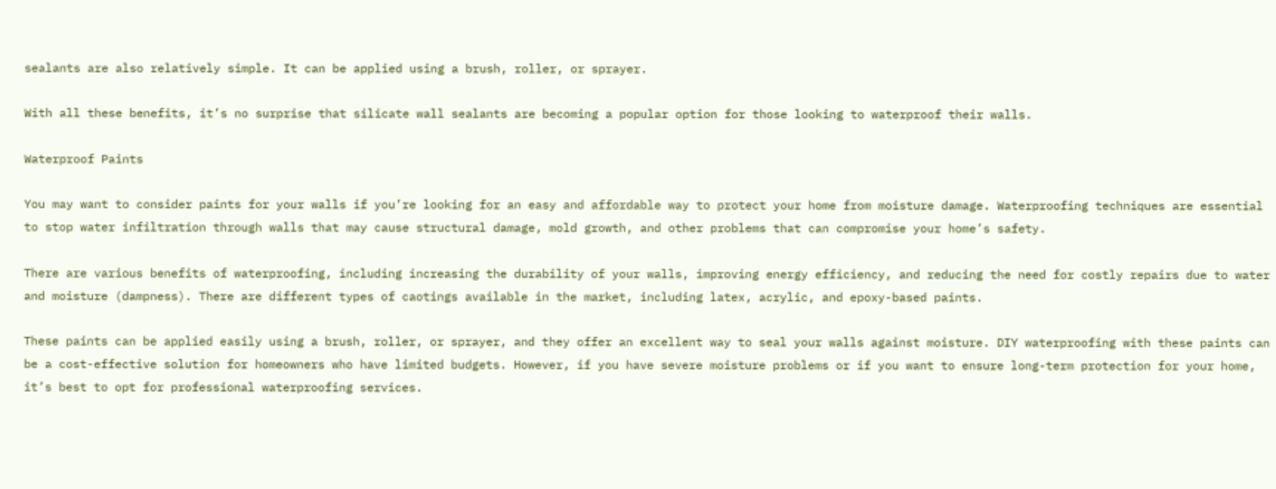sealants are also relatively simple. It can be applied using a brush, roller, or sprayer.

With all these benefits, it’s no surprise that silicate wall sealants are becoming a popular option for those looking to waterproof their walls.

Waterproof Paints

You may want to consider paints for your walls if you’re looking for an easy and affordable way to protect your home from moisture damage. Waterproofing techniques are essential to stop water infiltration through walls that may cause structural damage, mold growth, and other problems that can compromise your home’s safety.

There are various benefits of waterproofing, including increasing the durability of your walls, improving energy efficiency, and reducing the need for costly repairs due to water and moisture (dampness). There are different types of caotings available in the market, including latex, acrylic, and epoxy-based paints.

These paints can be applied easily using a brush, roller, or sprayer, and they offer an excellent way to seal your walls against moisture. DIY waterproofing with these paints can be a cost-effective solution for homeowners who have limited budgets. However, if you have severe moisture problems or if you want to ensure long-term protection for your home, it’s best to opt for professional waterproofing services.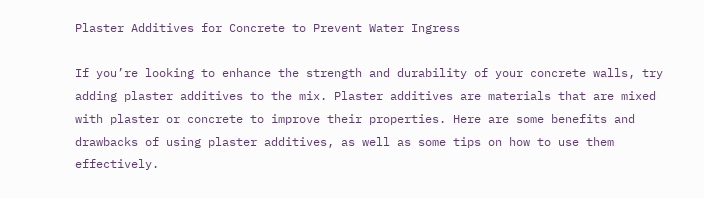Plaster Additives for Concrete to Prevent Water Ingress

If you’re looking to enhance the strength and durability of your concrete walls, try adding plaster additives to the mix. Plaster additives are materials that are mixed with plaster or concrete to improve their properties. Here are some benefits and drawbacks of using plaster additives, as well as some tips on how to use them effectively.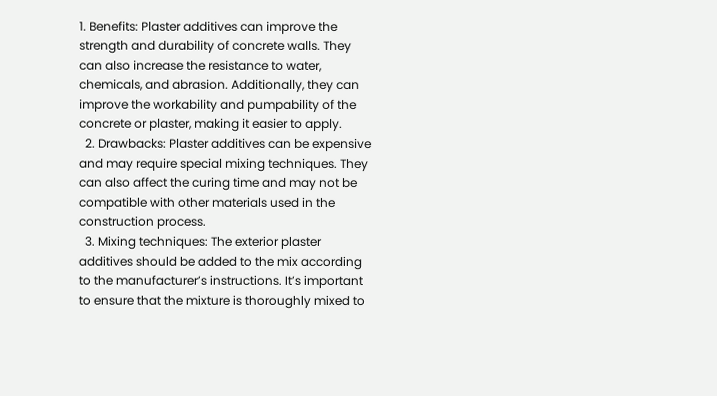1. Benefits: Plaster additives can improve the strength and durability of concrete walls. They can also increase the resistance to water, chemicals, and abrasion. Additionally, they can improve the workability and pumpability of the concrete or plaster, making it easier to apply.
  2. Drawbacks: Plaster additives can be expensive and may require special mixing techniques. They can also affect the curing time and may not be compatible with other materials used in the construction process.
  3. Mixing techniques: The exterior plaster additives should be added to the mix according to the manufacturer’s instructions. It’s important to ensure that the mixture is thoroughly mixed to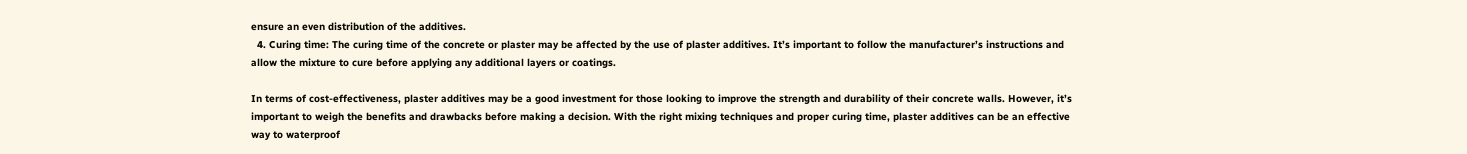ensure an even distribution of the additives.
  4. Curing time: The curing time of the concrete or plaster may be affected by the use of plaster additives. It’s important to follow the manufacturer’s instructions and allow the mixture to cure before applying any additional layers or coatings.

In terms of cost-effectiveness, plaster additives may be a good investment for those looking to improve the strength and durability of their concrete walls. However, it’s important to weigh the benefits and drawbacks before making a decision. With the right mixing techniques and proper curing time, plaster additives can be an effective way to waterproof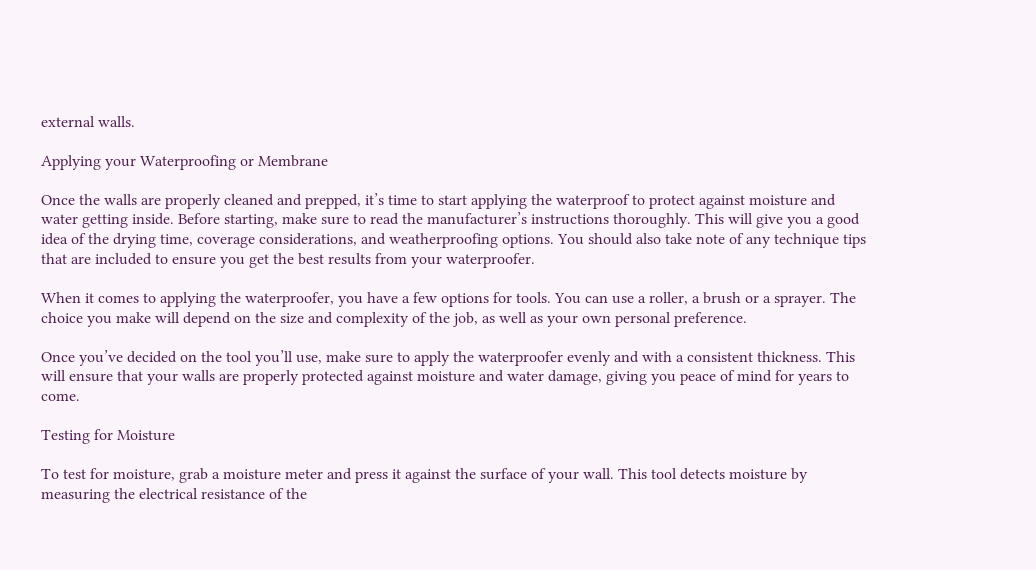external walls.

Applying your Waterproofing or Membrane

Once the walls are properly cleaned and prepped, it’s time to start applying the waterproof to protect against moisture and water getting inside. Before starting, make sure to read the manufacturer’s instructions thoroughly. This will give you a good idea of the drying time, coverage considerations, and weatherproofing options. You should also take note of any technique tips that are included to ensure you get the best results from your waterproofer.

When it comes to applying the waterproofer, you have a few options for tools. You can use a roller, a brush or a sprayer. The choice you make will depend on the size and complexity of the job, as well as your own personal preference.

Once you’ve decided on the tool you’ll use, make sure to apply the waterproofer evenly and with a consistent thickness. This will ensure that your walls are properly protected against moisture and water damage, giving you peace of mind for years to come.

Testing for Moisture

To test for moisture, grab a moisture meter and press it against the surface of your wall. This tool detects moisture by measuring the electrical resistance of the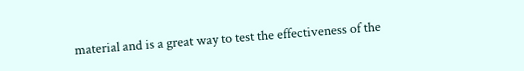material and is a great way to test the effectiveness of the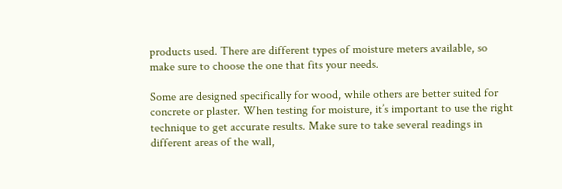products used. There are different types of moisture meters available, so make sure to choose the one that fits your needs.

Some are designed specifically for wood, while others are better suited for concrete or plaster. When testing for moisture, it’s important to use the right technique to get accurate results. Make sure to take several readings in different areas of the wall,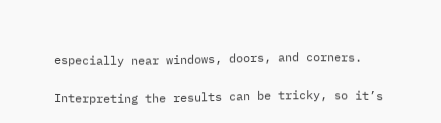especially near windows, doors, and corners.

Interpreting the results can be tricky, so it’s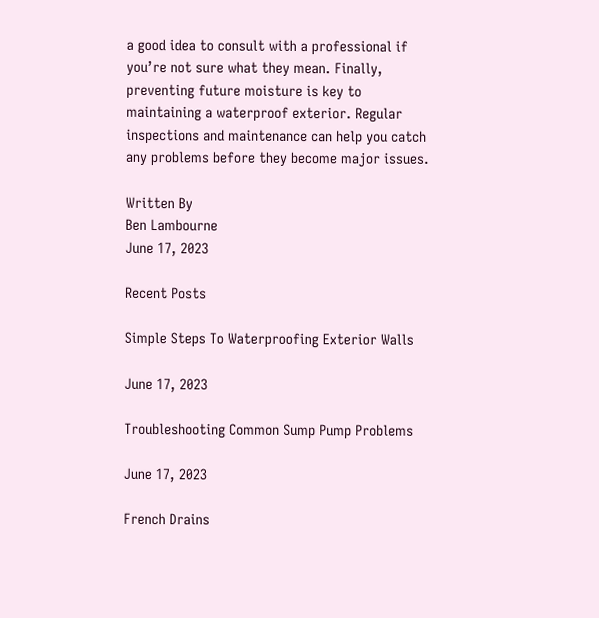a good idea to consult with a professional if you’re not sure what they mean. Finally, preventing future moisture is key to maintaining a waterproof exterior. Regular inspections and maintenance can help you catch any problems before they become major issues.

Written By
Ben Lambourne
June 17, 2023

Recent Posts

Simple Steps To Waterproofing Exterior Walls

June 17, 2023

Troubleshooting Common Sump Pump Problems

June 17, 2023

French Drains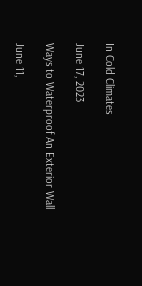In Cold Climates

June 17, 2023

Ways to Waterproof An Exterior Wall

June 11,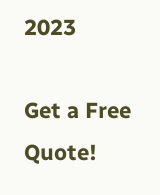2023

Get a Free Quote!